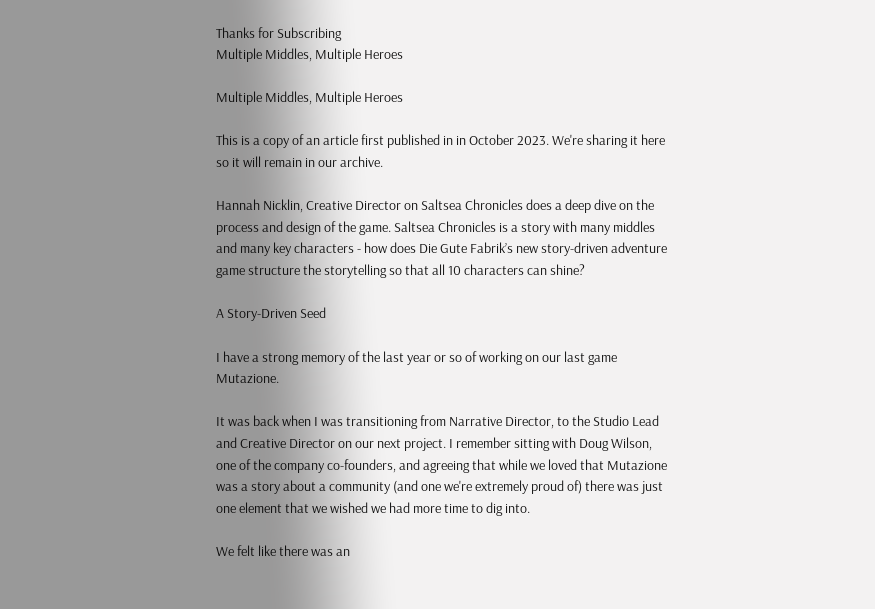Thanks for Subscribing
Multiple Middles, Multiple Heroes

Multiple Middles, Multiple Heroes

This is a copy of an article first published in in October 2023. We're sharing it here so it will remain in our archive.

Hannah Nicklin, Creative Director on Saltsea Chronicles does a deep dive on the process and design of the game. Saltsea Chronicles is a story with many middles and many key characters - how does Die Gute Fabrik’s new story-driven adventure game structure the storytelling so that all 10 characters can shine?

A Story-Driven Seed

I have a strong memory of the last year or so of working on our last game Mutazione.

It was back when I was transitioning from Narrative Director, to the Studio Lead and Creative Director on our next project. I remember sitting with Doug Wilson, one of the company co-founders, and agreeing that while we loved that Mutazione was a story about a community (and one we're extremely proud of) there was just one element that we wished we had more time to dig into.

We felt like there was an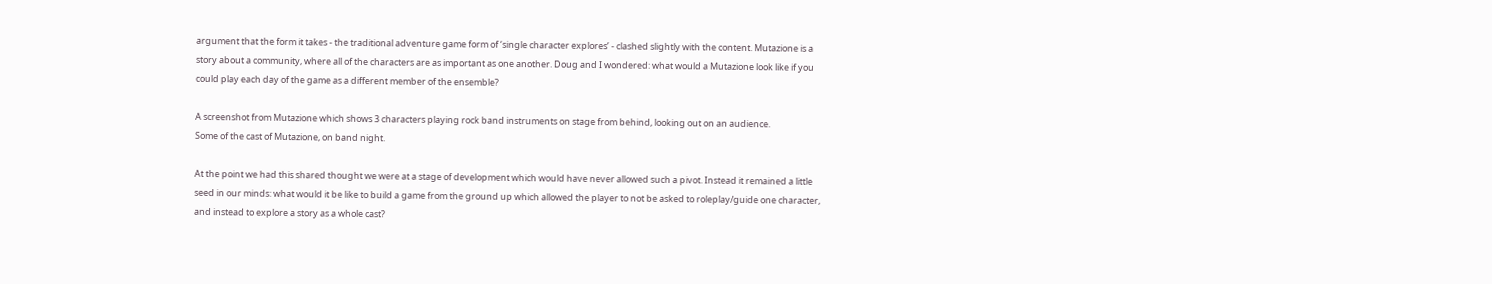argument that the form it takes - the traditional adventure game form of ‘single character explores’ - clashed slightly with the content. Mutazione is a story about a community, where all of the characters are as important as one another. Doug and I wondered: what would a Mutazione look like if you could play each day of the game as a different member of the ensemble?

A screenshot from Mutazione which shows 3 characters playing rock band instruments on stage from behind, looking out on an audience.
Some of the cast of Mutazione, on band night.

At the point we had this shared thought we were at a stage of development which would have never allowed such a pivot. Instead it remained a little seed in our minds: what would it be like to build a game from the ground up which allowed the player to not be asked to roleplay/guide one character, and instead to explore a story as a whole cast?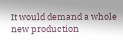It would demand a whole new production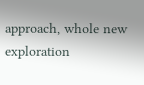approach, whole new exploration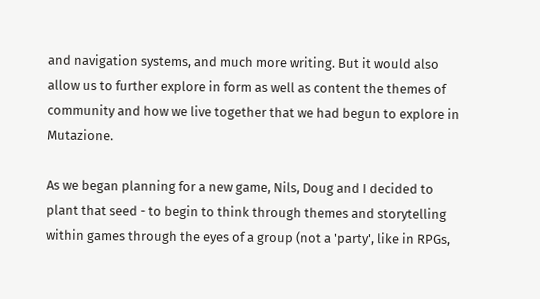and navigation systems, and much more writing. But it would also allow us to further explore in form as well as content the themes of community and how we live together that we had begun to explore in Mutazione.

As we began planning for a new game, Nils, Doug and I decided to plant that seed - to begin to think through themes and storytelling within games through the eyes of a group (not a 'party', like in RPGs,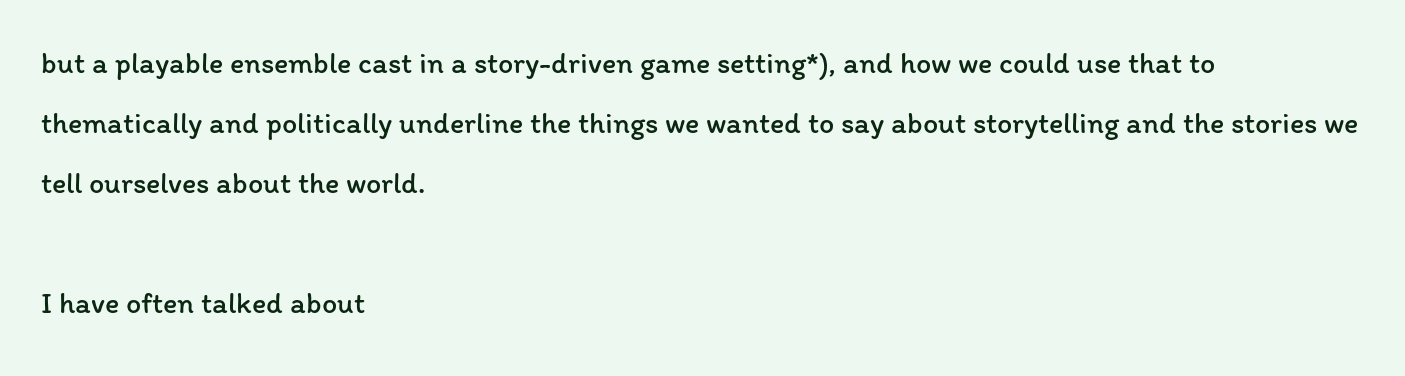but a playable ensemble cast in a story-driven game setting*), and how we could use that to thematically and politically underline the things we wanted to say about storytelling and the stories we tell ourselves about the world.

I have often talked about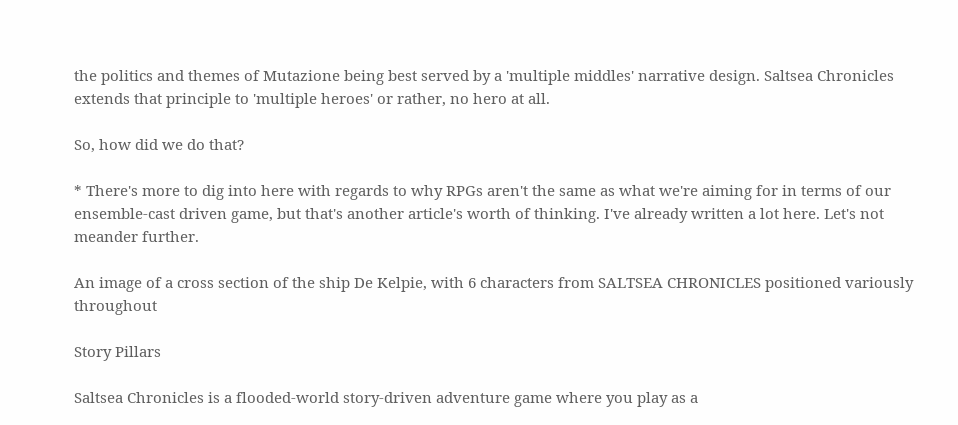the politics and themes of Mutazione being best served by a 'multiple middles' narrative design. Saltsea Chronicles extends that principle to 'multiple heroes' or rather, no hero at all.

So, how did we do that?

* There's more to dig into here with regards to why RPGs aren't the same as what we're aiming for in terms of our ensemble-cast driven game, but that's another article's worth of thinking. I've already written a lot here. Let's not meander further.

An image of a cross section of the ship De Kelpie, with 6 characters from SALTSEA CHRONICLES positioned variously throughout

Story Pillars

Saltsea Chronicles is a flooded-world story-driven adventure game where you play as a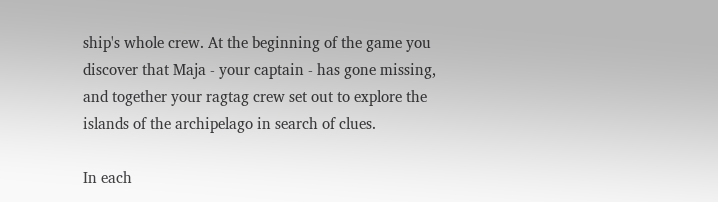ship's whole crew. At the beginning of the game you discover that Maja - your captain - has gone missing, and together your ragtag crew set out to explore the islands of the archipelago in search of clues.

In each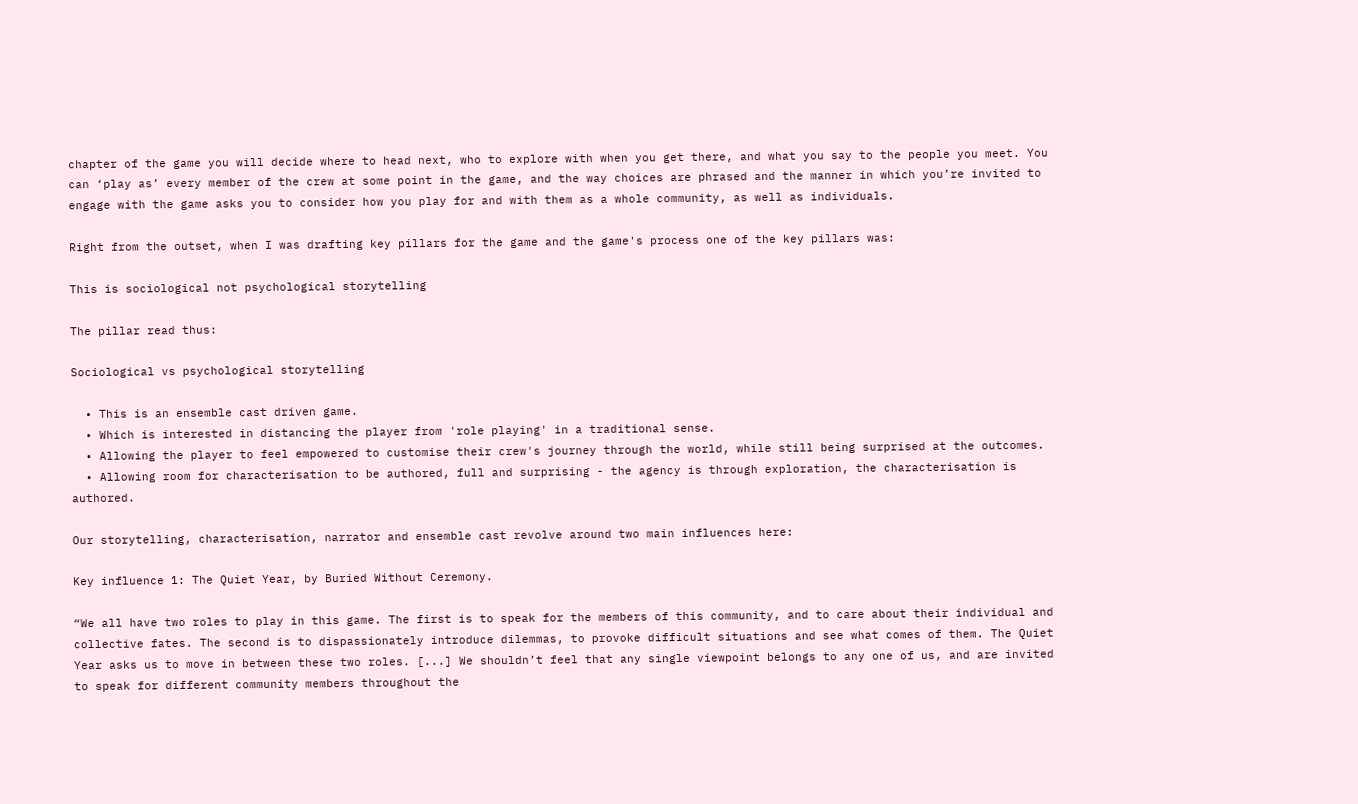chapter of the game you will decide where to head next, who to explore with when you get there, and what you say to the people you meet. You can ‘play as’ every member of the crew at some point in the game, and the way choices are phrased and the manner in which you’re invited to engage with the game asks you to consider how you play for and with them as a whole community, as well as individuals.

Right from the outset, when I was drafting key pillars for the game and the game's process one of the key pillars was:

This is sociological not psychological storytelling

The pillar read thus:

Sociological vs psychological storytelling

  • This is an ensemble cast driven game.
  • Which is interested in distancing the player from 'role playing' in a traditional sense.
  • Allowing the player to feel empowered to customise their crew's journey through the world, while still being surprised at the outcomes.
  • Allowing room for characterisation to be authored, full and surprising - the agency is through exploration, the characterisation is authored.

Our storytelling, characterisation, narrator and ensemble cast revolve around two main influences here:

Key influence 1: The Quiet Year, by Buried Without Ceremony.

“We all have two roles to play in this game. The first is to speak for the members of this community, and to care about their individual and collective fates. The second is to dispassionately introduce dilemmas, to provoke difficult situations and see what comes of them. The Quiet Year asks us to move in between these two roles. [...] We shouldn’t feel that any single viewpoint belongs to any one of us, and are invited to speak for different community members throughout the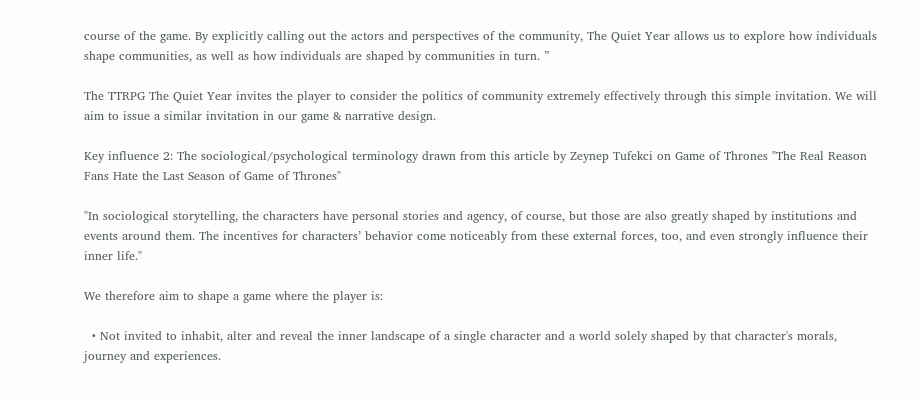course of the game. By explicitly calling out the actors and perspectives of the community, The Quiet Year allows us to explore how individuals shape communities, as well as how individuals are shaped by communities in turn. ”

The TTRPG The Quiet Year invites the player to consider the politics of community extremely effectively through this simple invitation. We will aim to issue a similar invitation in our game & narrative design.

Key influence 2: The sociological/psychological terminology drawn from this article by Zeynep Tufekci on Game of Thrones "The Real Reason Fans Hate the Last Season of Game of Thrones"

"In sociological storytelling, the characters have personal stories and agency, of course, but those are also greatly shaped by institutions and events around them. The incentives for characters’ behavior come noticeably from these external forces, too, and even strongly influence their inner life."

We therefore aim to shape a game where the player is:

  • Not invited to inhabit, alter and reveal the inner landscape of a single character and a world solely shaped by that character's morals, journey and experiences.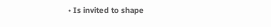• Is invited to shape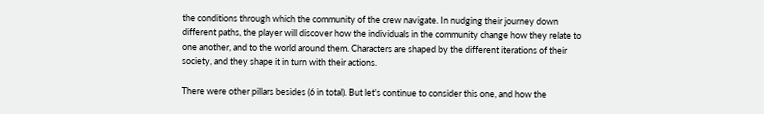the conditions through which the community of the crew navigate. In nudging their journey down different paths, the player will discover how the individuals in the community change how they relate to one another, and to the world around them. Characters are shaped by the different iterations of their society, and they shape it in turn with their actions.

There were other pillars besides (6 in total). But let's continue to consider this one, and how the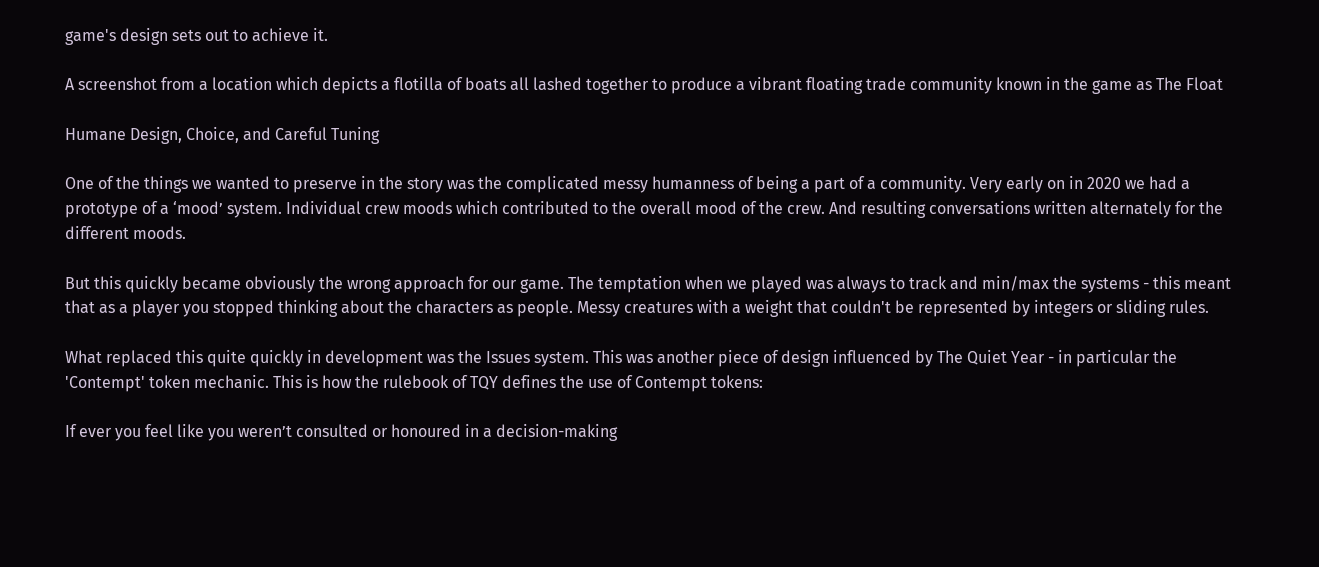game's design sets out to achieve it.

A screenshot from a location which depicts a flotilla of boats all lashed together to produce a vibrant floating trade community known in the game as The Float

Humane Design, Choice, and Careful Tuning

One of the things we wanted to preserve in the story was the complicated messy humanness of being a part of a community. Very early on in 2020 we had a prototype of a ‘mood’ system. Individual crew moods which contributed to the overall mood of the crew. And resulting conversations written alternately for the different moods.

But this quickly became obviously the wrong approach for our game. The temptation when we played was always to track and min/max the systems - this meant that as a player you stopped thinking about the characters as people. Messy creatures with a weight that couldn't be represented by integers or sliding rules.

What replaced this quite quickly in development was the Issues system. This was another piece of design influenced by The Quiet Year - in particular the 'Contempt' token mechanic. This is how the rulebook of TQY defines the use of Contempt tokens:

If ever you feel like you weren’t consulted or honoured in a decision-making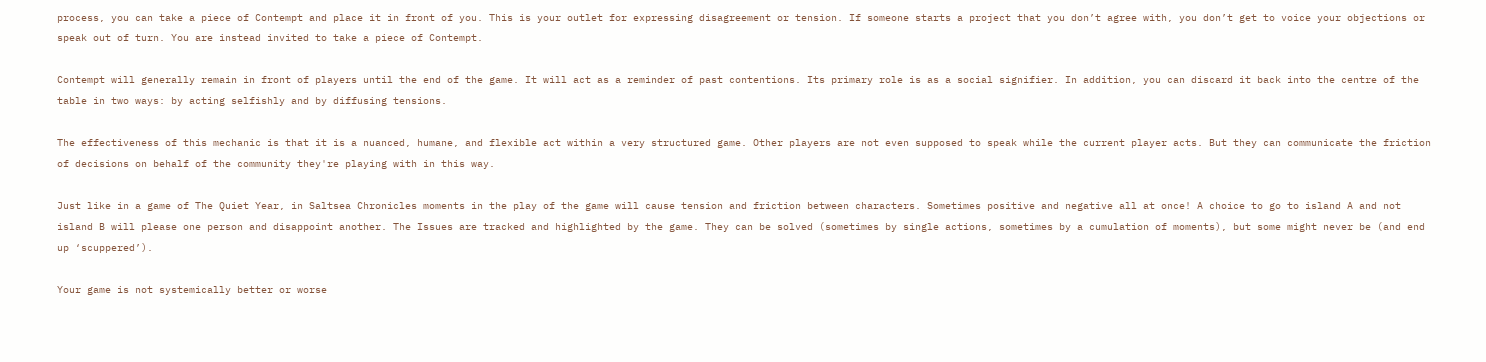process, you can take a piece of Contempt and place it in front of you. This is your outlet for expressing disagreement or tension. If someone starts a project that you don’t agree with, you don’t get to voice your objections or speak out of turn. You are instead invited to take a piece of Contempt.

Contempt will generally remain in front of players until the end of the game. It will act as a reminder of past contentions. Its primary role is as a social signifier. In addition, you can discard it back into the centre of the table in two ways: by acting selfishly and by diffusing tensions.

The effectiveness of this mechanic is that it is a nuanced, humane, and flexible act within a very structured game. Other players are not even supposed to speak while the current player acts. But they can communicate the friction of decisions on behalf of the community they're playing with in this way.

Just like in a game of The Quiet Year, in Saltsea Chronicles moments in the play of the game will cause tension and friction between characters. Sometimes positive and negative all at once! A choice to go to island A and not island B will please one person and disappoint another. The Issues are tracked and highlighted by the game. They can be solved (sometimes by single actions, sometimes by a cumulation of moments), but some might never be (and end up ‘scuppered’).

Your game is not systemically better or worse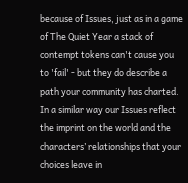because of Issues, just as in a game of The Quiet Year a stack of contempt tokens can't cause you to 'fail' - but they do describe a path your community has charted. In a similar way our Issues reflect the imprint on the world and the characters’ relationships that your choices leave in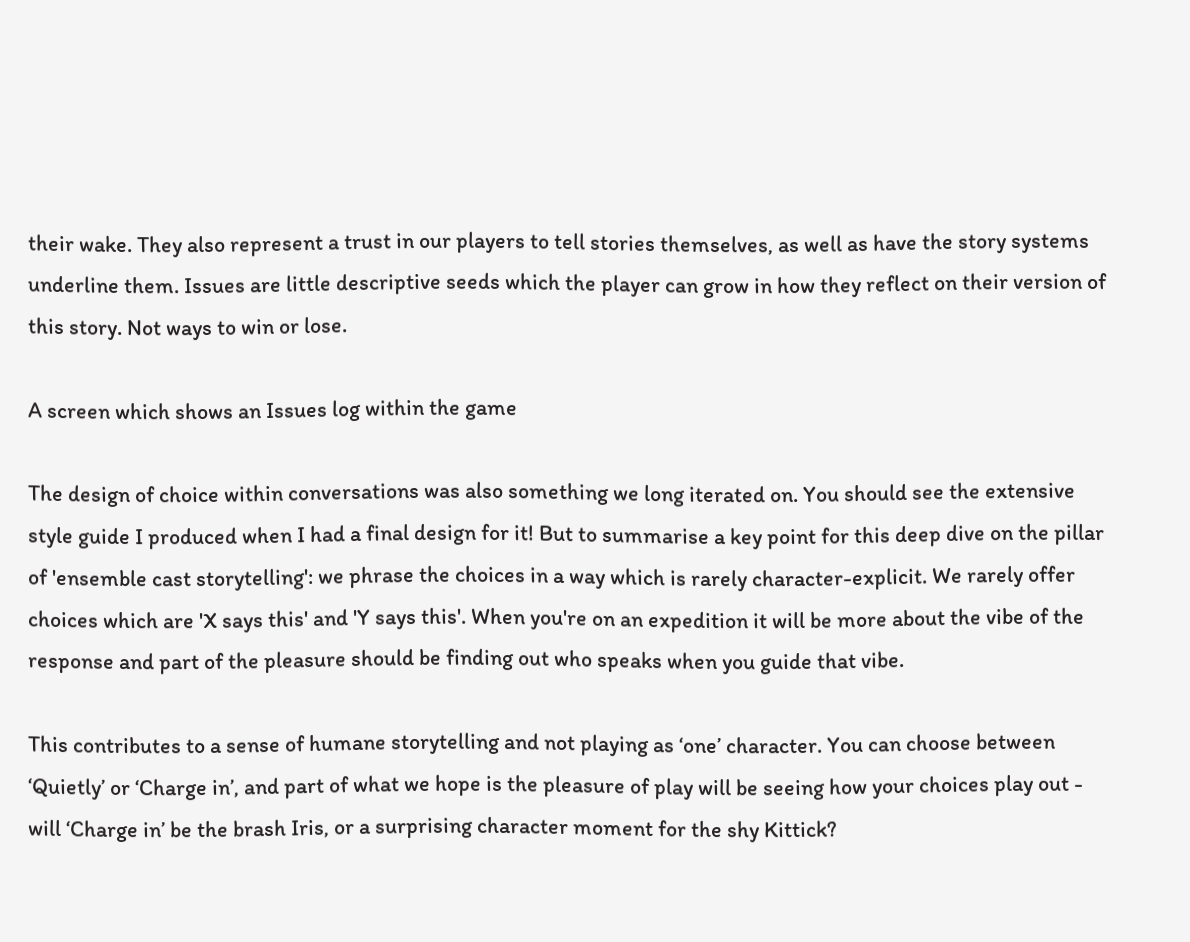their wake. They also represent a trust in our players to tell stories themselves, as well as have the story systems underline them. Issues are little descriptive seeds which the player can grow in how they reflect on their version of this story. Not ways to win or lose.

A screen which shows an Issues log within the game

The design of choice within conversations was also something we long iterated on. You should see the extensive style guide I produced when I had a final design for it! But to summarise a key point for this deep dive on the pillar of 'ensemble cast storytelling': we phrase the choices in a way which is rarely character-explicit. We rarely offer choices which are 'X says this' and 'Y says this'. When you're on an expedition it will be more about the vibe of the response and part of the pleasure should be finding out who speaks when you guide that vibe.

This contributes to a sense of humane storytelling and not playing as ‘one’ character. You can choose between ‘Quietly’ or ‘Charge in’, and part of what we hope is the pleasure of play will be seeing how your choices play out - will ‘Charge in’ be the brash Iris, or a surprising character moment for the shy Kittick?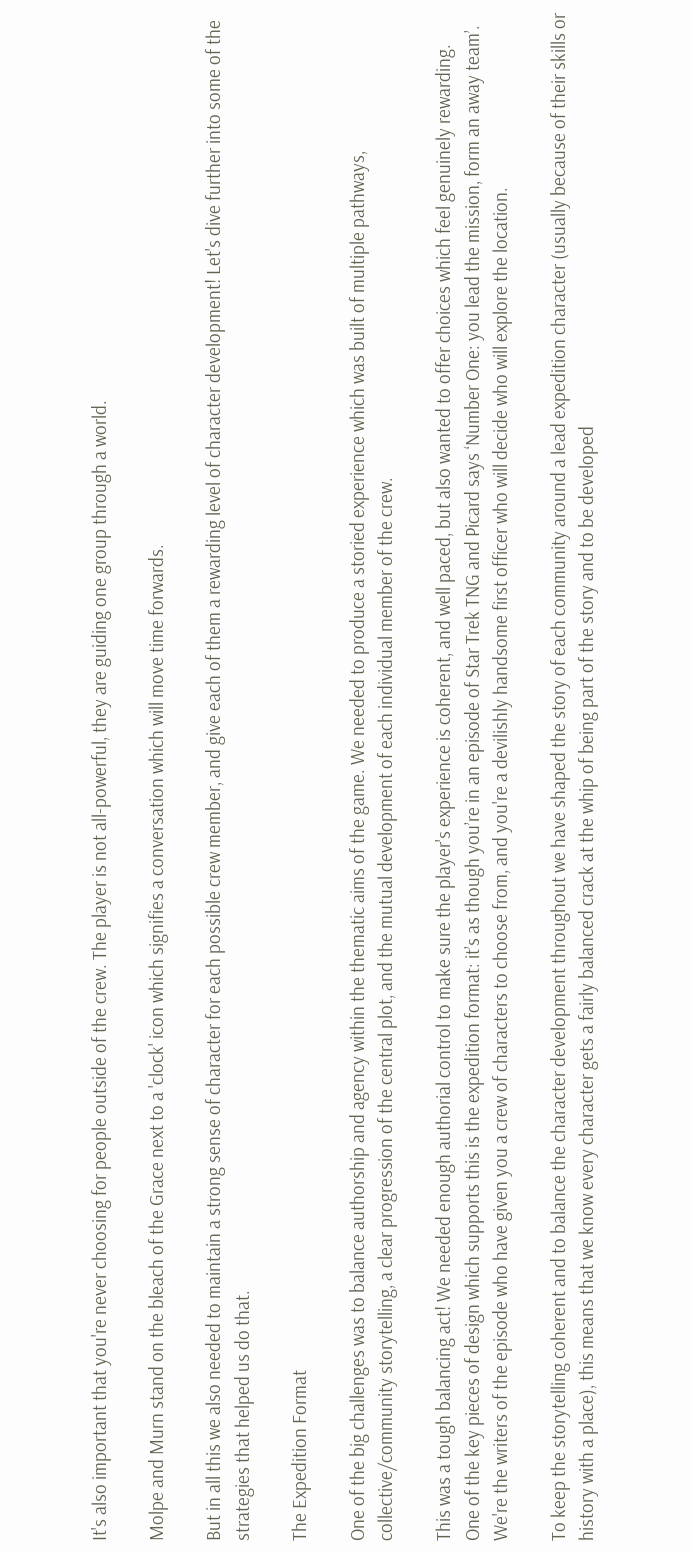It's also important that you're never choosing for people outside of the crew. The player is not all-powerful, they are guiding one group through a world.

Molpe and Murn stand on the bleach of the Grace next to a 'clock' icon which signifies a conversation which will move time forwards.

But in all this we also needed to maintain a strong sense of character for each possible crew member, and give each of them a rewarding level of character development! Let's dive further into some of the strategies that helped us do that.

The Expedition Format

One of the big challenges was to balance authorship and agency within the thematic aims of the game. We needed to produce a storied experience which was built of multiple pathways, collective/community storytelling, a clear progression of the central plot, and the mutual development of each individual member of the crew.

This was a tough balancing act! We needed enough authorial control to make sure the player's experience is coherent, and well paced, but also wanted to offer choices which feel genuinely rewarding. One of the key pieces of design which supports this is the expedition format: it’s as though you’re in an episode of Star Trek TNG and Picard says ‘Number One: you lead the mission, form an away team’. We're the writers of the episode who have given you a crew of characters to choose from, and you're a devilishly handsome first officer who will decide who will explore the location.

To keep the storytelling coherent and to balance the character development throughout we have shaped the story of each community around a lead expedition character (usually because of their skills or history with a place), this means that we know every character gets a fairly balanced crack at the whip of being part of the story and to be developed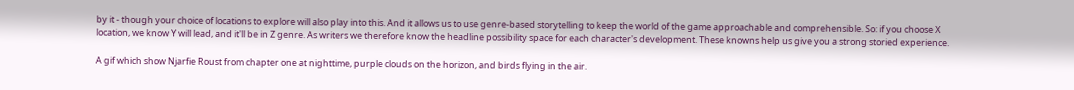by it - though your choice of locations to explore will also play into this. And it allows us to use genre-based storytelling to keep the world of the game approachable and comprehensible. So: if you choose X location, we know Y will lead, and it'll be in Z genre. As writers we therefore know the headline possibility space for each character's development. These knowns help us give you a strong storied experience.

A gif which show Njarfie Roust from chapter one at nighttime, purple clouds on the horizon, and birds flying in the air.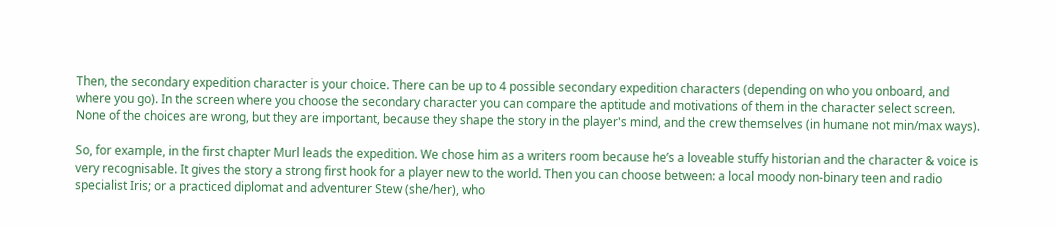Then, the secondary expedition character is your choice. There can be up to 4 possible secondary expedition characters (depending on who you onboard, and where you go). In the screen where you choose the secondary character you can compare the aptitude and motivations of them in the character select screen. None of the choices are wrong, but they are important, because they shape the story in the player's mind, and the crew themselves (in humane not min/max ways).

So, for example, in the first chapter Murl leads the expedition. We chose him as a writers room because he’s a loveable stuffy historian and the character & voice is very recognisable. It gives the story a strong first hook for a player new to the world. Then you can choose between: a local moody non-binary teen and radio specialist Iris; or a practiced diplomat and adventurer Stew (she/her), who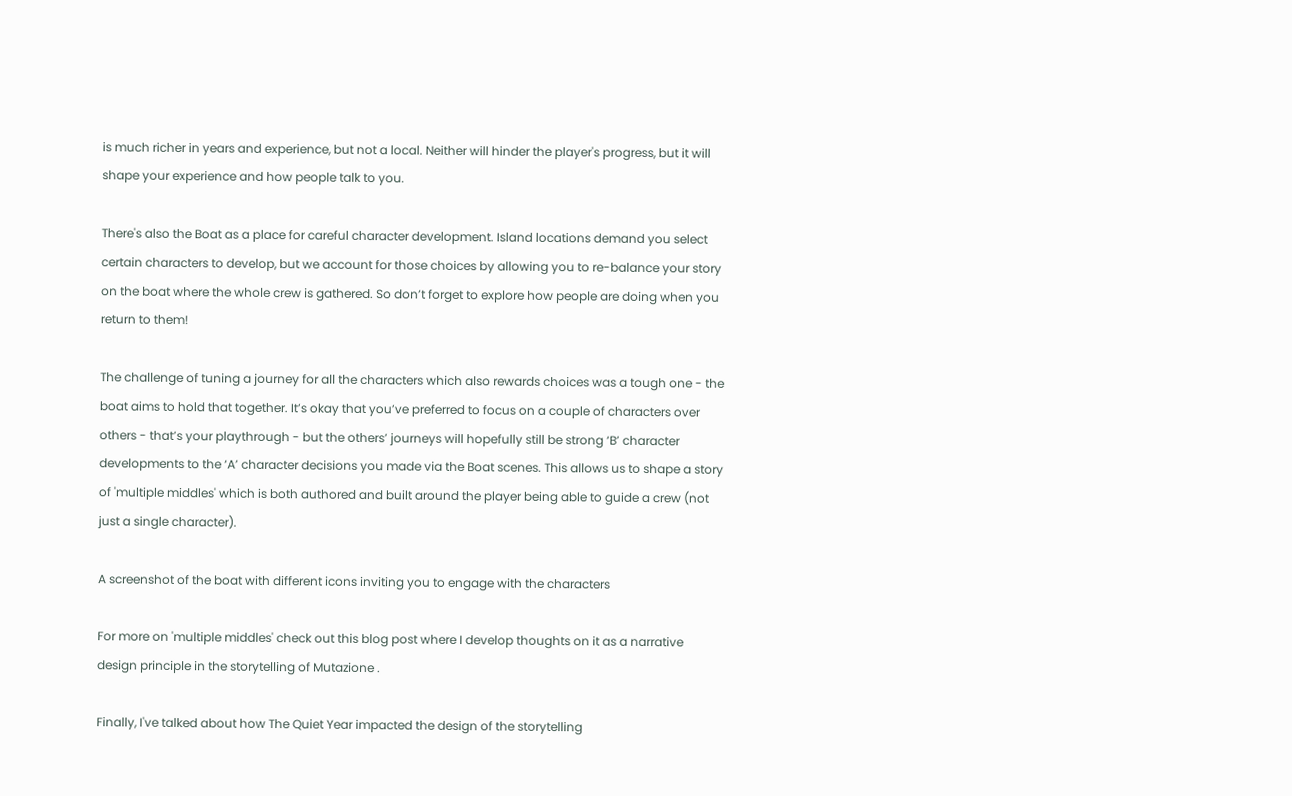is much richer in years and experience, but not a local. Neither will hinder the player's progress, but it will shape your experience and how people talk to you.

There's also the Boat as a place for careful character development. Island locations demand you select certain characters to develop, but we account for those choices by allowing you to re-balance your story on the boat where the whole crew is gathered. So don’t forget to explore how people are doing when you return to them!

The challenge of tuning a journey for all the characters which also rewards choices was a tough one - the boat aims to hold that together. It’s okay that you’ve preferred to focus on a couple of characters over others - that’s your playthrough - but the others’ journeys will hopefully still be strong ‘B’ character developments to the ‘A’ character decisions you made via the Boat scenes. This allows us to shape a story of 'multiple middles' which is both authored and built around the player being able to guide a crew (not just a single character).

A screenshot of the boat with different icons inviting you to engage with the characters

For more on 'multiple middles' check out this blog post where I develop thoughts on it as a narrative design principle in the storytelling of Mutazione .

Finally, I've talked about how The Quiet Year impacted the design of the storytelling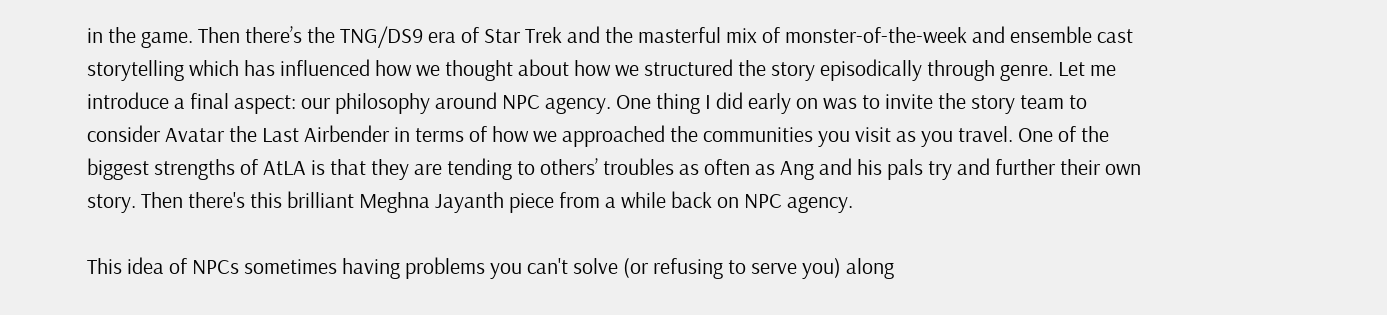in the game. Then there’s the TNG/DS9 era of Star Trek and the masterful mix of monster-of-the-week and ensemble cast storytelling which has influenced how we thought about how we structured the story episodically through genre. Let me introduce a final aspect: our philosophy around NPC agency. One thing I did early on was to invite the story team to consider Avatar the Last Airbender in terms of how we approached the communities you visit as you travel. One of the biggest strengths of AtLA is that they are tending to others’ troubles as often as Ang and his pals try and further their own story. Then there's this brilliant Meghna Jayanth piece from a while back on NPC agency.

This idea of NPCs sometimes having problems you can't solve (or refusing to serve you) along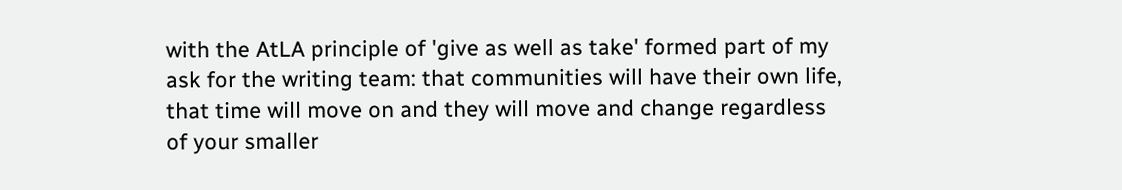with the AtLA principle of 'give as well as take' formed part of my ask for the writing team: that communities will have their own life, that time will move on and they will move and change regardless of your smaller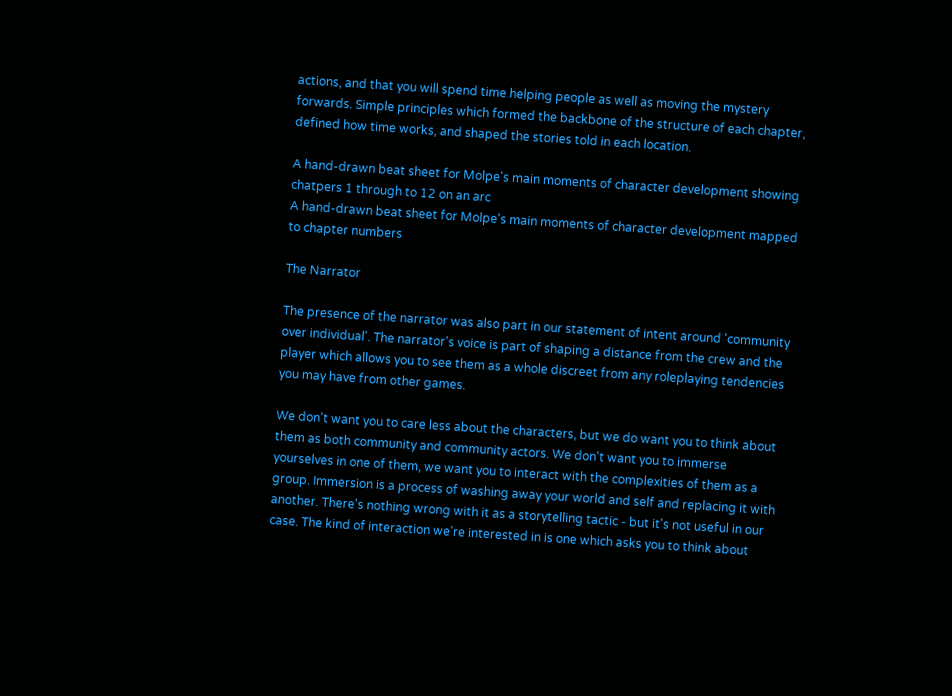actions, and that you will spend time helping people as well as moving the mystery forwards. Simple principles which formed the backbone of the structure of each chapter, defined how time works, and shaped the stories told in each location.

A hand-drawn beat sheet for Molpe's main moments of character development showing chatpers 1 through to 12 on an arc
A hand-drawn beat sheet for Molpe's main moments of character development mapped to chapter numbers

The Narrator

The presence of the narrator was also part in our statement of intent around 'community over individual'. The narrator's voice is part of shaping a distance from the crew and the player which allows you to see them as a whole discreet from any roleplaying tendencies you may have from other games.

We don't want you to care less about the characters, but we do want you to think about them as both community and community actors. We don't want you to immerse yourselves in one of them, we want you to interact with the complexities of them as a group. Immersion is a process of washing away your world and self and replacing it with another. There's nothing wrong with it as a storytelling tactic - but it's not useful in our case. The kind of interaction we're interested in is one which asks you to think about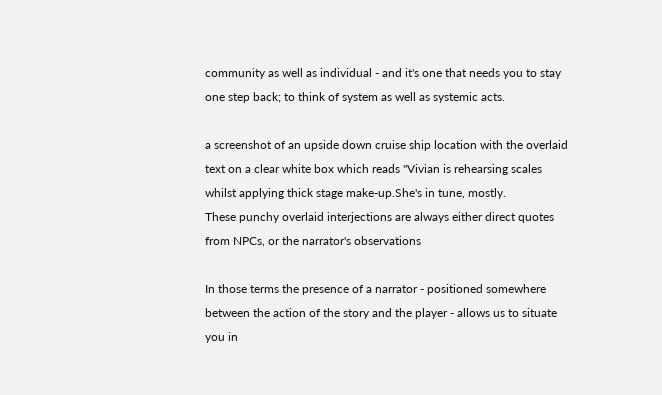community as well as individual - and it's one that needs you to stay one step back; to think of system as well as systemic acts.

a screenshot of an upside down cruise ship location with the overlaid text on a clear white box which reads "Vivian is rehearsing scales whilst applying thick stage make-up.She's in tune, mostly.
These punchy overlaid interjections are always either direct quotes from NPCs, or the narrator's observations

In those terms the presence of a narrator - positioned somewhere between the action of the story and the player - allows us to situate you in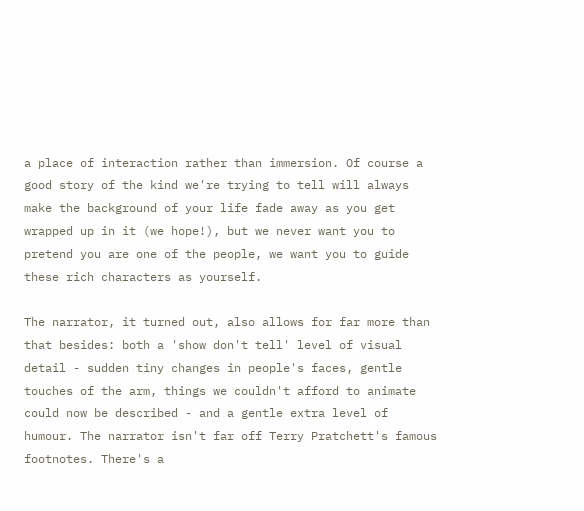a place of interaction rather than immersion. Of course a good story of the kind we're trying to tell will always make the background of your life fade away as you get wrapped up in it (we hope!), but we never want you to pretend you are one of the people, we want you to guide these rich characters as yourself.

The narrator, it turned out, also allows for far more than that besides: both a 'show don't tell' level of visual detail - sudden tiny changes in people's faces, gentle touches of the arm, things we couldn't afford to animate could now be described - and a gentle extra level of humour. The narrator isn't far off Terry Pratchett's famous footnotes. There's a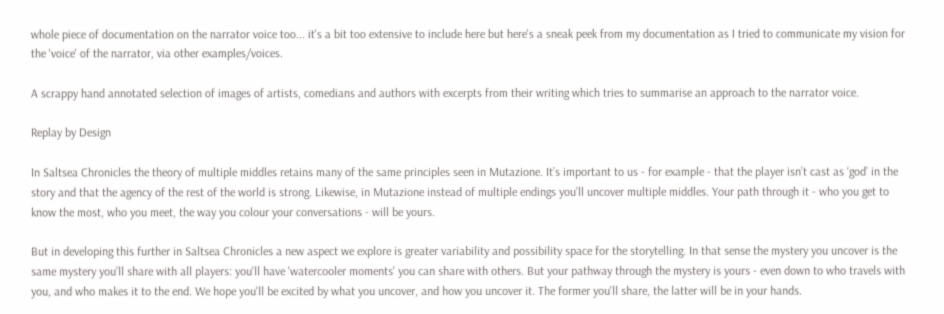whole piece of documentation on the narrator voice too... it's a bit too extensive to include here but here's a sneak peek from my documentation as I tried to communicate my vision for the 'voice' of the narrator, via other examples/voices.

A scrappy hand annotated selection of images of artists, comedians and authors with excerpts from their writing which tries to summarise an approach to the narrator voice.

Replay by Design

In Saltsea Chronicles the theory of multiple middles retains many of the same principles seen in Mutazione. It’s important to us - for example - that the player isn’t cast as ‘god’ in the story and that the agency of the rest of the world is strong. Likewise, in Mutazione instead of multiple endings you’ll uncover multiple middles. Your path through it - who you get to know the most, who you meet, the way you colour your conversations - will be yours.

But in developing this further in Saltsea Chronicles a new aspect we explore is greater variability and possibility space for the storytelling. In that sense the mystery you uncover is the same mystery you’ll share with all players: you'll have 'watercooler moments' you can share with others. But your pathway through the mystery is yours - even down to who travels with you, and who makes it to the end. We hope you'll be excited by what you uncover, and how you uncover it. The former you'll share, the latter will be in your hands.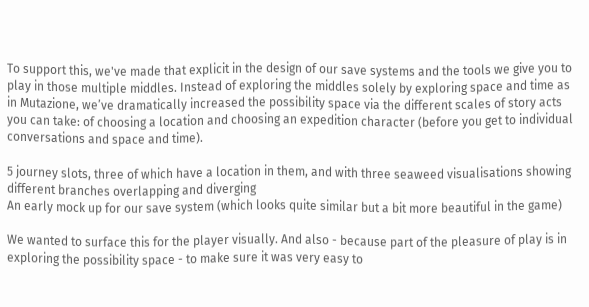To support this, we've made that explicit in the design of our save systems and the tools we give you to play in those multiple middles. Instead of exploring the middles solely by exploring space and time as in Mutazione, we’ve dramatically increased the possibility space via the different scales of story acts you can take: of choosing a location and choosing an expedition character (before you get to individual conversations and space and time).

5 journey slots, three of which have a location in them, and with three seaweed visualisations showing different branches overlapping and diverging
An early mock up for our save system (which looks quite similar but a bit more beautiful in the game)

We wanted to surface this for the player visually. And also - because part of the pleasure of play is in exploring the possibility space - to make sure it was very easy to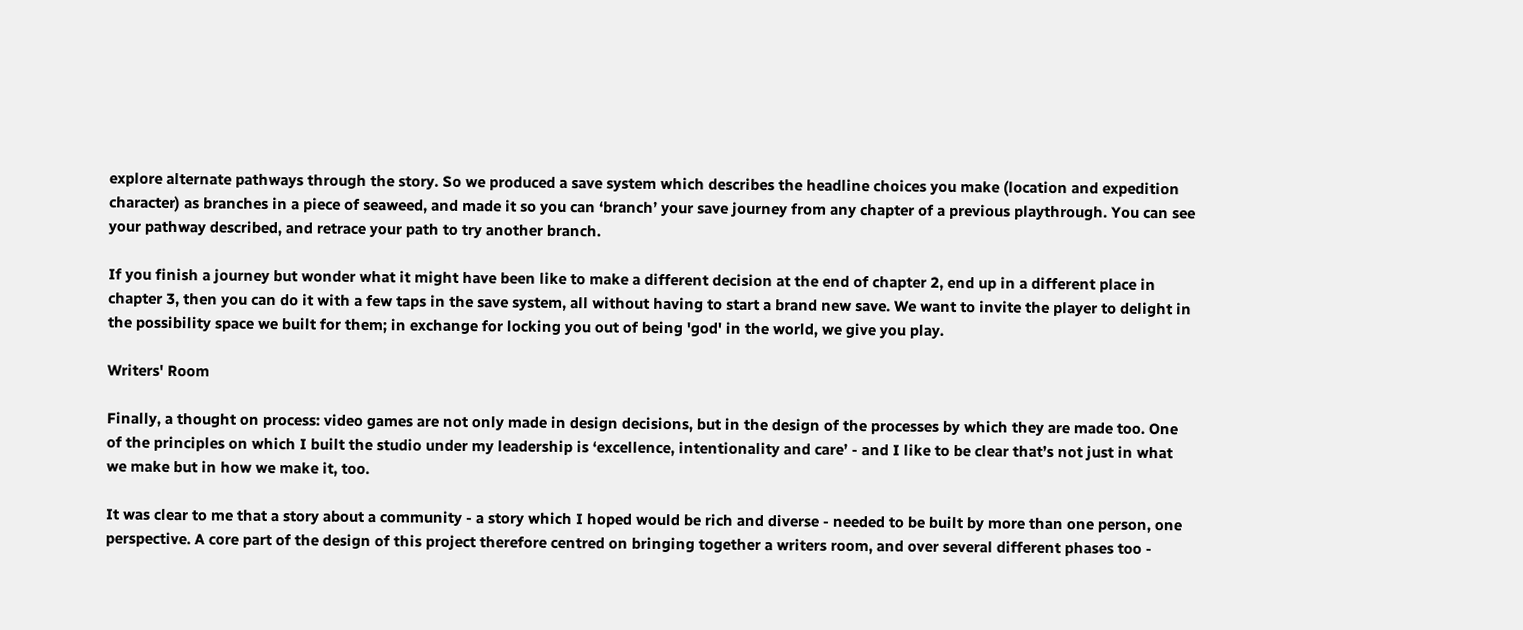explore alternate pathways through the story. So we produced a save system which describes the headline choices you make (location and expedition character) as branches in a piece of seaweed, and made it so you can ‘branch’ your save journey from any chapter of a previous playthrough. You can see your pathway described, and retrace your path to try another branch.

If you finish a journey but wonder what it might have been like to make a different decision at the end of chapter 2, end up in a different place in chapter 3, then you can do it with a few taps in the save system, all without having to start a brand new save. We want to invite the player to delight in the possibility space we built for them; in exchange for locking you out of being 'god' in the world, we give you play.

Writers' Room

Finally, a thought on process: video games are not only made in design decisions, but in the design of the processes by which they are made too. One of the principles on which I built the studio under my leadership is ‘excellence, intentionality and care’ - and I like to be clear that’s not just in what we make but in how we make it, too.

It was clear to me that a story about a community - a story which I hoped would be rich and diverse - needed to be built by more than one person, one perspective. A core part of the design of this project therefore centred on bringing together a writers room, and over several different phases too -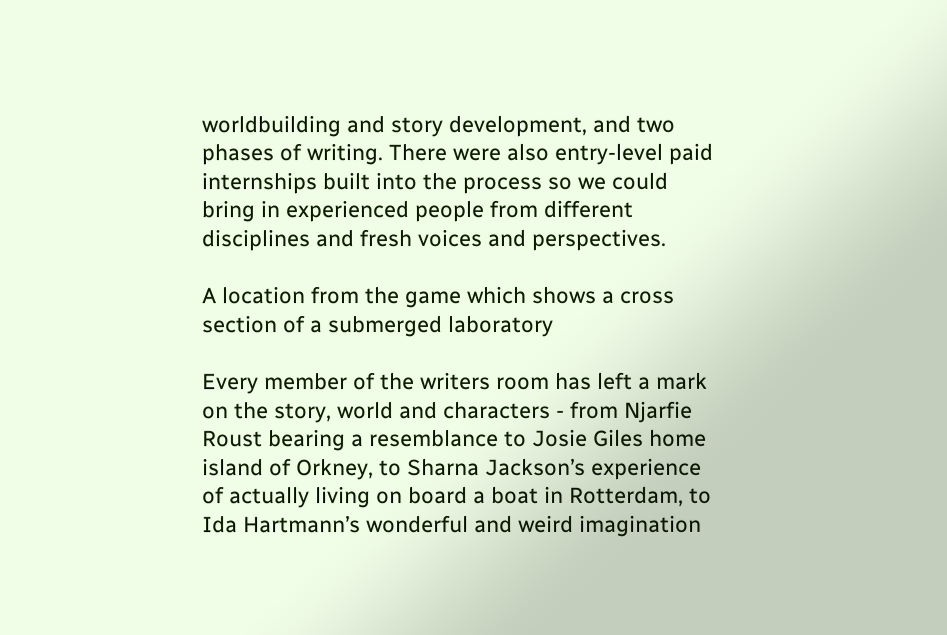worldbuilding and story development, and two phases of writing. There were also entry-level paid internships built into the process so we could bring in experienced people from different disciplines and fresh voices and perspectives.

A location from the game which shows a cross section of a submerged laboratory

Every member of the writers room has left a mark on the story, world and characters - from Njarfie Roust bearing a resemblance to Josie Giles home island of Orkney, to Sharna Jackson’s experience of actually living on board a boat in Rotterdam, to Ida Hartmann’s wonderful and weird imagination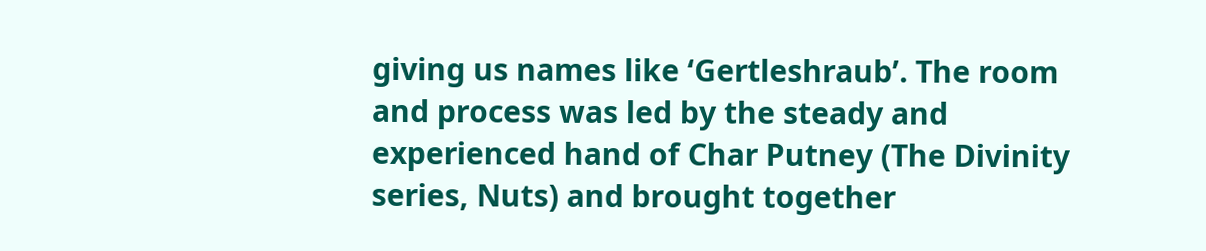giving us names like ‘Gertleshraub’. The room and process was led by the steady and experienced hand of Char Putney (The Divinity series, Nuts) and brought together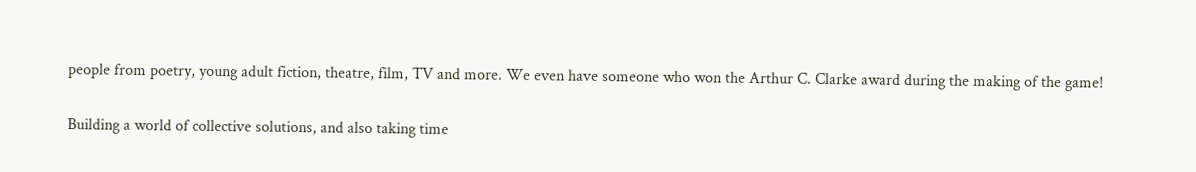people from poetry, young adult fiction, theatre, film, TV and more. We even have someone who won the Arthur C. Clarke award during the making of the game!

Building a world of collective solutions, and also taking time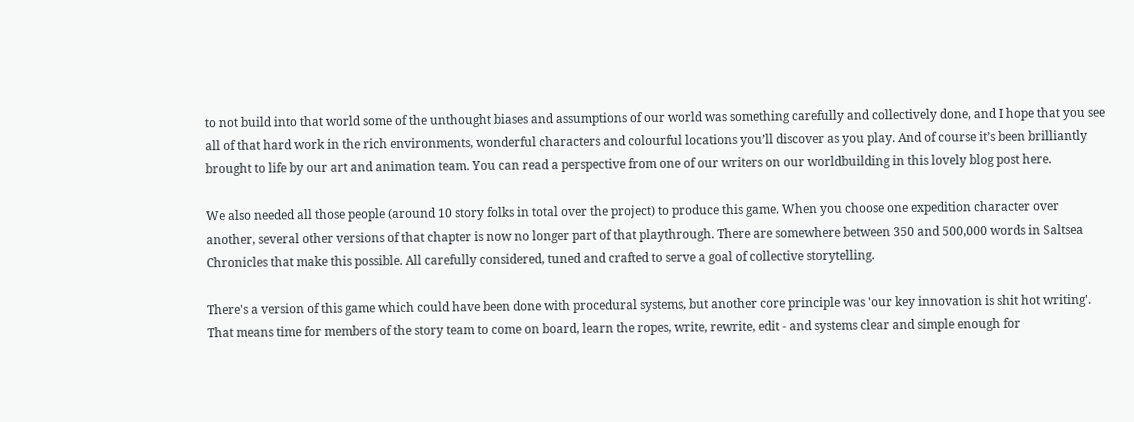to not build into that world some of the unthought biases and assumptions of our world was something carefully and collectively done, and I hope that you see all of that hard work in the rich environments, wonderful characters and colourful locations you’ll discover as you play. And of course it’s been brilliantly brought to life by our art and animation team. You can read a perspective from one of our writers on our worldbuilding in this lovely blog post here.

We also needed all those people (around 10 story folks in total over the project) to produce this game. When you choose one expedition character over another, several other versions of that chapter is now no longer part of that playthrough. There are somewhere between 350 and 500,000 words in Saltsea Chronicles that make this possible. All carefully considered, tuned and crafted to serve a goal of collective storytelling.

There's a version of this game which could have been done with procedural systems, but another core principle was 'our key innovation is shit hot writing'. That means time for members of the story team to come on board, learn the ropes, write, rewrite, edit - and systems clear and simple enough for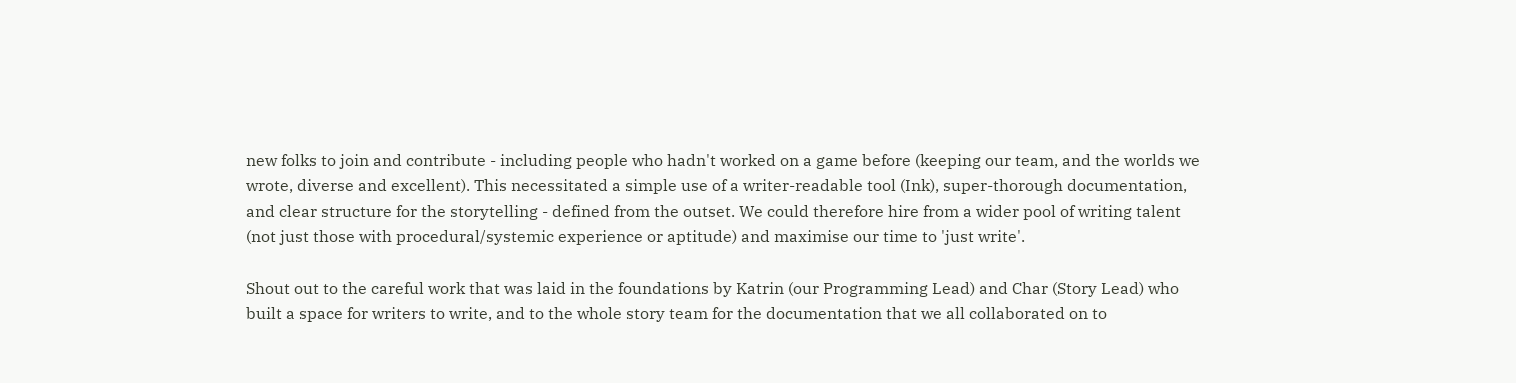new folks to join and contribute - including people who hadn't worked on a game before (keeping our team, and the worlds we wrote, diverse and excellent). This necessitated a simple use of a writer-readable tool (Ink), super-thorough documentation, and clear structure for the storytelling - defined from the outset. We could therefore hire from a wider pool of writing talent (not just those with procedural/systemic experience or aptitude) and maximise our time to 'just write'.

Shout out to the careful work that was laid in the foundations by Katrin (our Programming Lead) and Char (Story Lead) who built a space for writers to write, and to the whole story team for the documentation that we all collaborated on to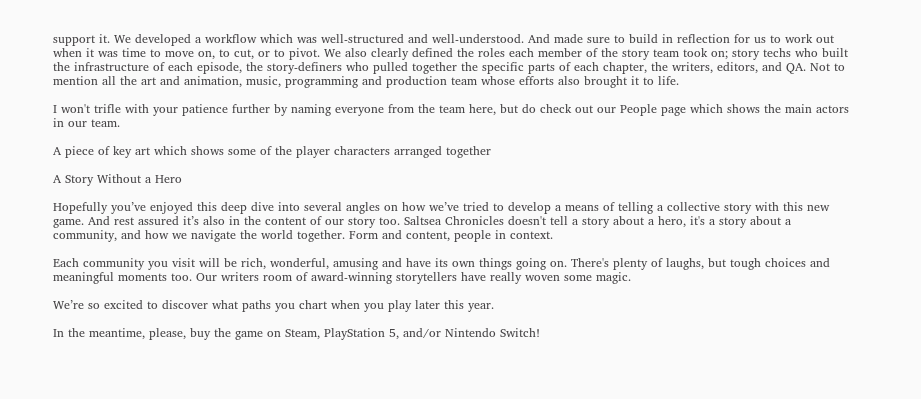support it. We developed a workflow which was well-structured and well-understood. And made sure to build in reflection for us to work out when it was time to move on, to cut, or to pivot. We also clearly defined the roles each member of the story team took on; story techs who built the infrastructure of each episode, the story-definers who pulled together the specific parts of each chapter, the writers, editors, and QA. Not to mention all the art and animation, music, programming and production team whose efforts also brought it to life.

I won't trifle with your patience further by naming everyone from the team here, but do check out our People page which shows the main actors in our team.

A piece of key art which shows some of the player characters arranged together

A Story Without a Hero

Hopefully you’ve enjoyed this deep dive into several angles on how we’ve tried to develop a means of telling a collective story with this new game. And rest assured it’s also in the content of our story too. Saltsea Chronicles doesn't tell a story about a hero, it's a story about a community, and how we navigate the world together. Form and content, people in context.

Each community you visit will be rich, wonderful, amusing and have its own things going on. There's plenty of laughs, but tough choices and meaningful moments too. Our writers room of award-winning storytellers have really woven some magic.

We’re so excited to discover what paths you chart when you play later this year.

In the meantime, please, buy the game on Steam, PlayStation 5, and/or Nintendo Switch!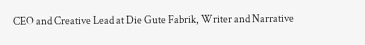CEO and Creative Lead at Die Gute Fabrik, Writer and Narrative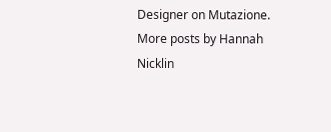Designer on Mutazione.
More posts by Hannah Nicklin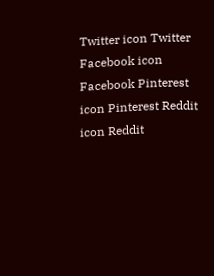Twitter icon Twitter Facebook icon Facebook Pinterest icon Pinterest Reddit icon Reddit